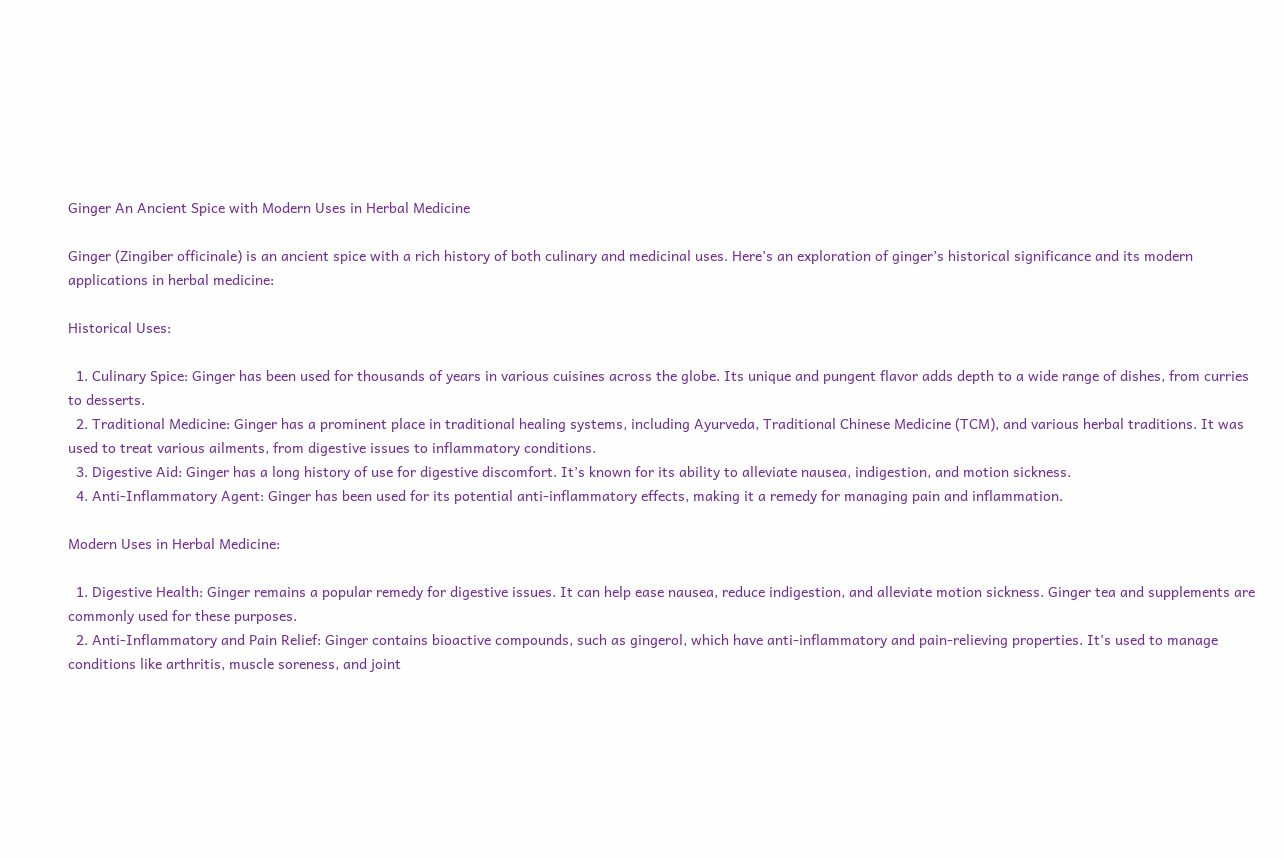Ginger An Ancient Spice with Modern Uses in Herbal Medicine

Ginger (Zingiber officinale) is an ancient spice with a rich history of both culinary and medicinal uses. Here’s an exploration of ginger’s historical significance and its modern applications in herbal medicine:

Historical Uses:

  1. Culinary Spice: Ginger has been used for thousands of years in various cuisines across the globe. Its unique and pungent flavor adds depth to a wide range of dishes, from curries to desserts.
  2. Traditional Medicine: Ginger has a prominent place in traditional healing systems, including Ayurveda, Traditional Chinese Medicine (TCM), and various herbal traditions. It was used to treat various ailments, from digestive issues to inflammatory conditions.
  3. Digestive Aid: Ginger has a long history of use for digestive discomfort. It’s known for its ability to alleviate nausea, indigestion, and motion sickness.
  4. Anti-Inflammatory Agent: Ginger has been used for its potential anti-inflammatory effects, making it a remedy for managing pain and inflammation.

Modern Uses in Herbal Medicine:

  1. Digestive Health: Ginger remains a popular remedy for digestive issues. It can help ease nausea, reduce indigestion, and alleviate motion sickness. Ginger tea and supplements are commonly used for these purposes.
  2. Anti-Inflammatory and Pain Relief: Ginger contains bioactive compounds, such as gingerol, which have anti-inflammatory and pain-relieving properties. It’s used to manage conditions like arthritis, muscle soreness, and joint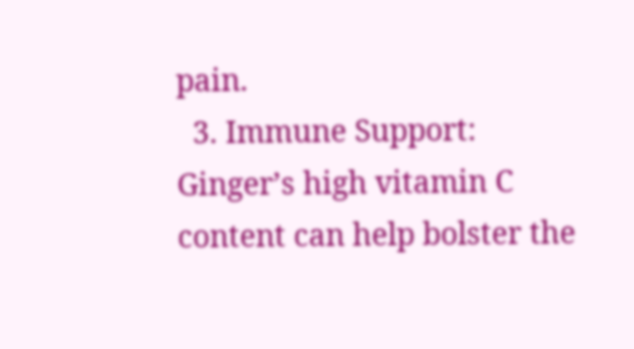pain.
  3. Immune Support: Ginger’s high vitamin C content can help bolster the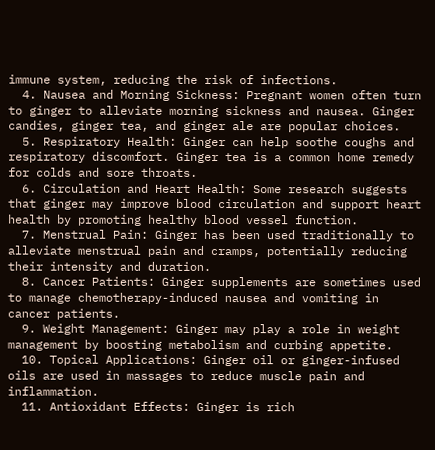immune system, reducing the risk of infections.
  4. Nausea and Morning Sickness: Pregnant women often turn to ginger to alleviate morning sickness and nausea. Ginger candies, ginger tea, and ginger ale are popular choices.
  5. Respiratory Health: Ginger can help soothe coughs and respiratory discomfort. Ginger tea is a common home remedy for colds and sore throats.
  6. Circulation and Heart Health: Some research suggests that ginger may improve blood circulation and support heart health by promoting healthy blood vessel function.
  7. Menstrual Pain: Ginger has been used traditionally to alleviate menstrual pain and cramps, potentially reducing their intensity and duration.
  8. Cancer Patients: Ginger supplements are sometimes used to manage chemotherapy-induced nausea and vomiting in cancer patients.
  9. Weight Management: Ginger may play a role in weight management by boosting metabolism and curbing appetite.
  10. Topical Applications: Ginger oil or ginger-infused oils are used in massages to reduce muscle pain and inflammation.
  11. Antioxidant Effects: Ginger is rich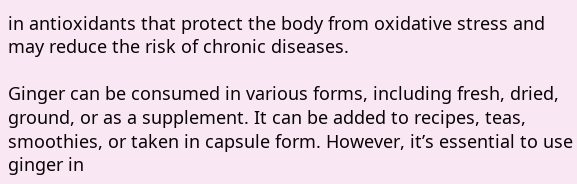in antioxidants that protect the body from oxidative stress and may reduce the risk of chronic diseases.

Ginger can be consumed in various forms, including fresh, dried, ground, or as a supplement. It can be added to recipes, teas, smoothies, or taken in capsule form. However, it’s essential to use ginger in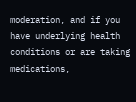moderation, and if you have underlying health conditions or are taking medications,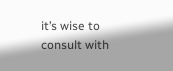it’s wise to consult with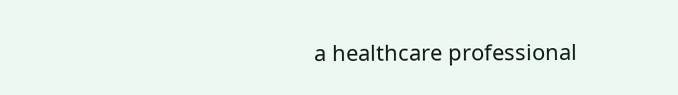a healthcare professional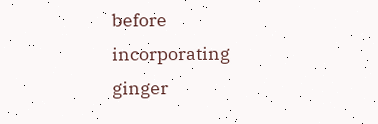before incorporating ginger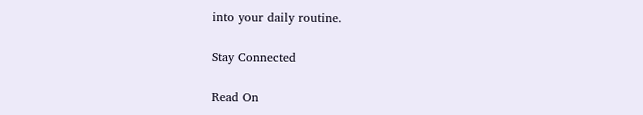into your daily routine.

Stay Connected

Read On